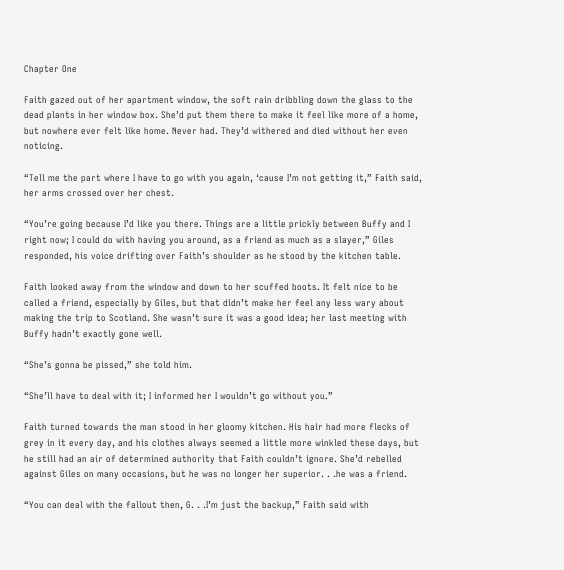Chapter One

Faith gazed out of her apartment window, the soft rain dribbling down the glass to the dead plants in her window box. She’d put them there to make it feel like more of a home, but nowhere ever felt like home. Never had. They’d withered and died without her even noticing.

“Tell me the part where I have to go with you again, ‘cause I’m not getting it,” Faith said, her arms crossed over her chest.

“You’re going because I’d like you there. Things are a little prickly between Buffy and I right now; I could do with having you around, as a friend as much as a slayer,” Giles responded, his voice drifting over Faith’s shoulder as he stood by the kitchen table.

Faith looked away from the window and down to her scuffed boots. It felt nice to be called a friend, especially by Giles, but that didn’t make her feel any less wary about making the trip to Scotland. She wasn’t sure it was a good idea; her last meeting with Buffy hadn’t exactly gone well.

“She’s gonna be pissed,” she told him.

“She’ll have to deal with it; I informed her I wouldn’t go without you.”

Faith turned towards the man stood in her gloomy kitchen. His hair had more flecks of grey in it every day, and his clothes always seemed a little more winkled these days, but he still had an air of determined authority that Faith couldn’t ignore. She’d rebelled against Giles on many occasions, but he was no longer her superior. . .he was a friend.

“You can deal with the fallout then, G. . .I’m just the backup,” Faith said with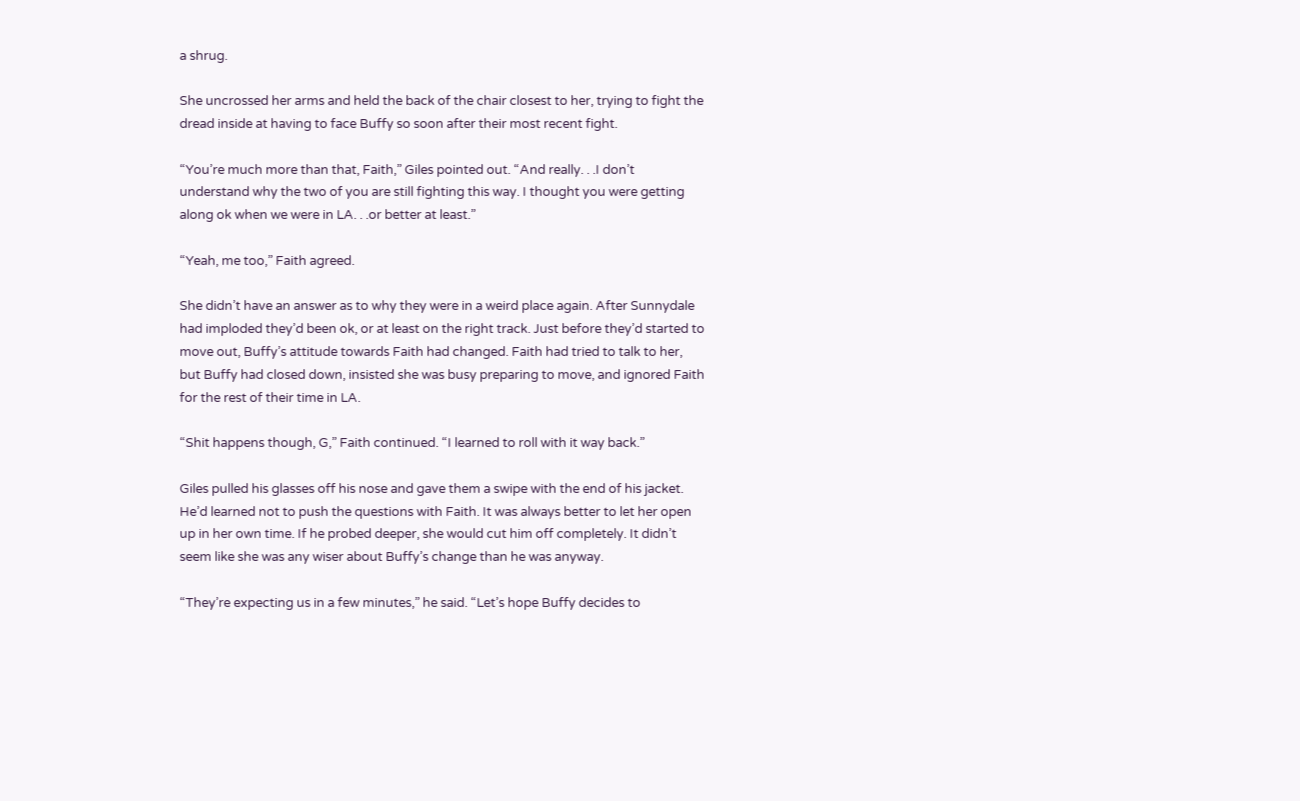a shrug.

She uncrossed her arms and held the back of the chair closest to her, trying to fight the dread inside at having to face Buffy so soon after their most recent fight.

“You’re much more than that, Faith,” Giles pointed out. “And really. . .I don’t understand why the two of you are still fighting this way. I thought you were getting along ok when we were in LA. . .or better at least.”

“Yeah, me too,” Faith agreed.

She didn’t have an answer as to why they were in a weird place again. After Sunnydale had imploded they’d been ok, or at least on the right track. Just before they’d started to move out, Buffy’s attitude towards Faith had changed. Faith had tried to talk to her, but Buffy had closed down, insisted she was busy preparing to move, and ignored Faith for the rest of their time in LA.

“Shit happens though, G,” Faith continued. “I learned to roll with it way back.”

Giles pulled his glasses off his nose and gave them a swipe with the end of his jacket. He’d learned not to push the questions with Faith. It was always better to let her open up in her own time. If he probed deeper, she would cut him off completely. It didn’t seem like she was any wiser about Buffy’s change than he was anyway.

“They’re expecting us in a few minutes,” he said. “Let’s hope Buffy decides to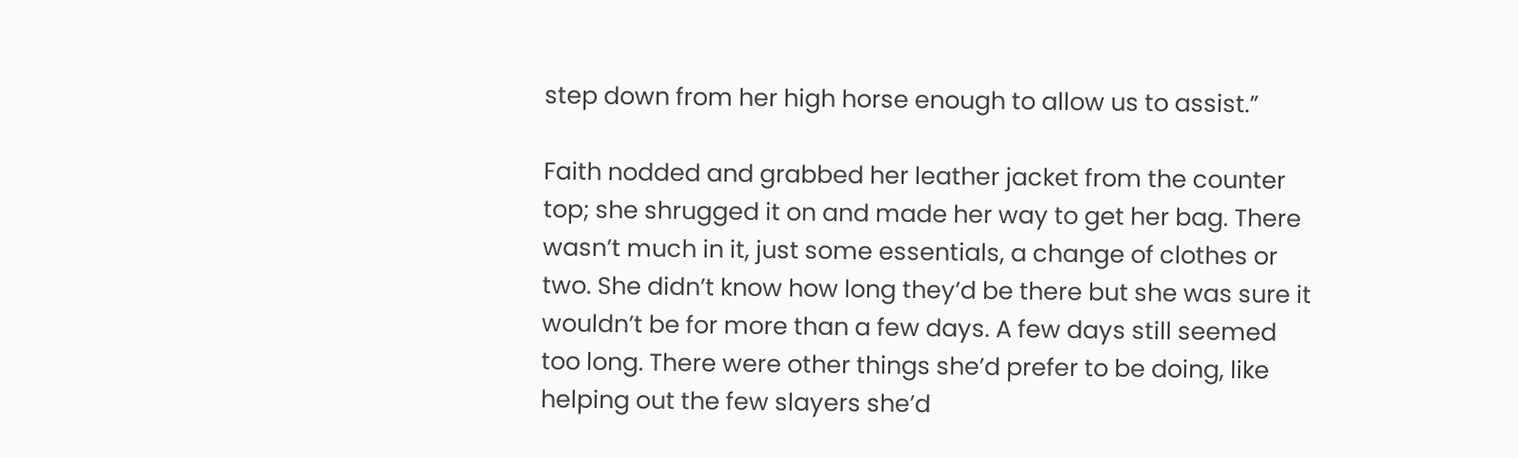step down from her high horse enough to allow us to assist.”

Faith nodded and grabbed her leather jacket from the counter top; she shrugged it on and made her way to get her bag. There wasn’t much in it, just some essentials, a change of clothes or two. She didn’t know how long they’d be there but she was sure it wouldn’t be for more than a few days. A few days still seemed too long. There were other things she’d prefer to be doing, like helping out the few slayers she’d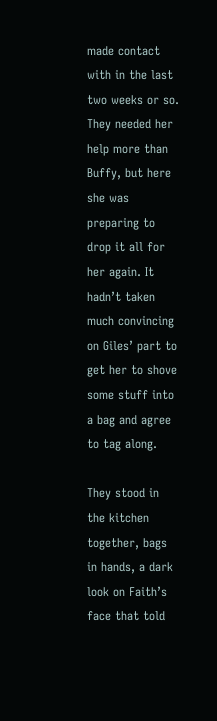made contact with in the last two weeks or so. They needed her help more than Buffy, but here she was preparing to drop it all for her again. It hadn’t taken much convincing on Giles’ part to get her to shove some stuff into a bag and agree to tag along.

They stood in the kitchen together, bags in hands, a dark look on Faith’s face that told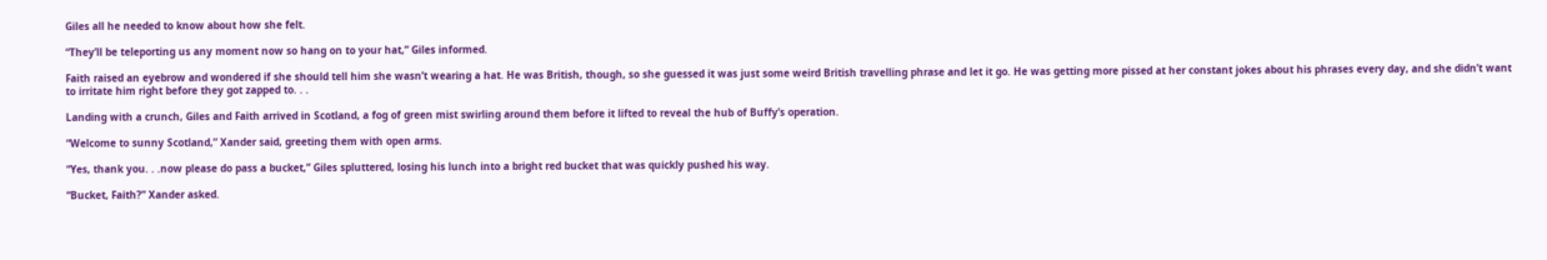Giles all he needed to know about how she felt.

“They’ll be teleporting us any moment now so hang on to your hat,” Giles informed.

Faith raised an eyebrow and wondered if she should tell him she wasn’t wearing a hat. He was British, though, so she guessed it was just some weird British travelling phrase and let it go. He was getting more pissed at her constant jokes about his phrases every day, and she didn’t want to irritate him right before they got zapped to. . .

Landing with a crunch, Giles and Faith arrived in Scotland, a fog of green mist swirling around them before it lifted to reveal the hub of Buffy’s operation.

“Welcome to sunny Scotland,” Xander said, greeting them with open arms.

“Yes, thank you. . .now please do pass a bucket,” Giles spluttered, losing his lunch into a bright red bucket that was quickly pushed his way.

“Bucket, Faith?” Xander asked.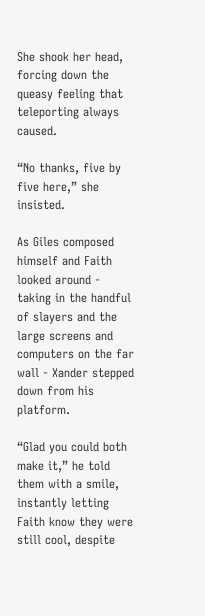She shook her head, forcing down the queasy feeling that teleporting always caused.

“No thanks, five by five here,” she insisted.

As Giles composed himself and Faith looked around - taking in the handful of slayers and the large screens and computers on the far wall - Xander stepped down from his platform.

“Glad you could both make it,” he told them with a smile, instantly letting Faith know they were still cool, despite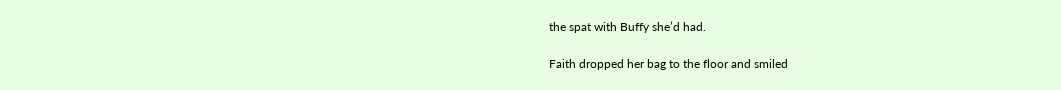the spat with Buffy she’d had.

Faith dropped her bag to the floor and smiled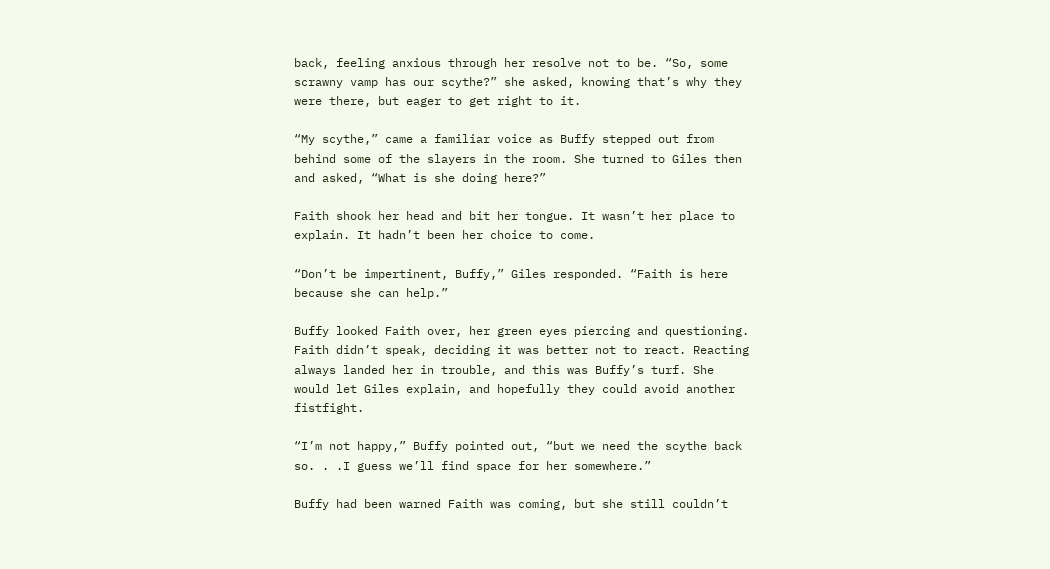back, feeling anxious through her resolve not to be. “So, some scrawny vamp has our scythe?” she asked, knowing that’s why they were there, but eager to get right to it.

“My scythe,” came a familiar voice as Buffy stepped out from behind some of the slayers in the room. She turned to Giles then and asked, “What is she doing here?”

Faith shook her head and bit her tongue. It wasn’t her place to explain. It hadn’t been her choice to come.

“Don’t be impertinent, Buffy,” Giles responded. “Faith is here because she can help.”

Buffy looked Faith over, her green eyes piercing and questioning. Faith didn’t speak, deciding it was better not to react. Reacting always landed her in trouble, and this was Buffy’s turf. She would let Giles explain, and hopefully they could avoid another fistfight.

“I’m not happy,” Buffy pointed out, “but we need the scythe back so. . .I guess we’ll find space for her somewhere.”

Buffy had been warned Faith was coming, but she still couldn’t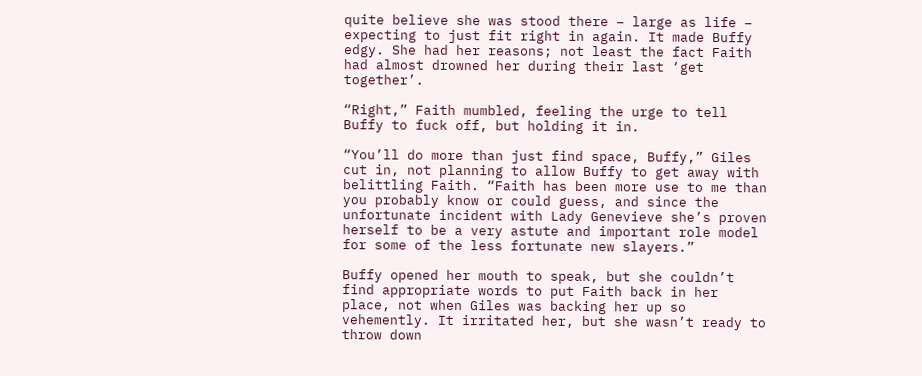quite believe she was stood there – large as life – expecting to just fit right in again. It made Buffy edgy. She had her reasons; not least the fact Faith had almost drowned her during their last ‘get together’.

“Right,” Faith mumbled, feeling the urge to tell Buffy to fuck off, but holding it in.

“You’ll do more than just find space, Buffy,” Giles cut in, not planning to allow Buffy to get away with belittling Faith. “Faith has been more use to me than you probably know or could guess, and since the unfortunate incident with Lady Genevieve she’s proven herself to be a very astute and important role model for some of the less fortunate new slayers.”

Buffy opened her mouth to speak, but she couldn’t find appropriate words to put Faith back in her place, not when Giles was backing her up so vehemently. It irritated her, but she wasn’t ready to throw down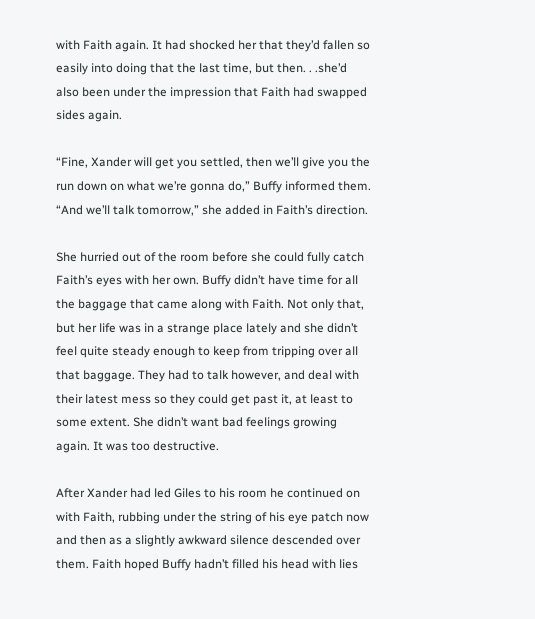with Faith again. It had shocked her that they’d fallen so easily into doing that the last time, but then. . .she’d also been under the impression that Faith had swapped sides again.

“Fine, Xander will get you settled, then we’ll give you the run down on what we’re gonna do,” Buffy informed them. “And we’ll talk tomorrow,” she added in Faith’s direction.

She hurried out of the room before she could fully catch Faith’s eyes with her own. Buffy didn’t have time for all the baggage that came along with Faith. Not only that, but her life was in a strange place lately and she didn’t feel quite steady enough to keep from tripping over all that baggage. They had to talk however, and deal with their latest mess so they could get past it, at least to some extent. She didn’t want bad feelings growing again. It was too destructive.

After Xander had led Giles to his room he continued on with Faith, rubbing under the string of his eye patch now and then as a slightly awkward silence descended over them. Faith hoped Buffy hadn’t filled his head with lies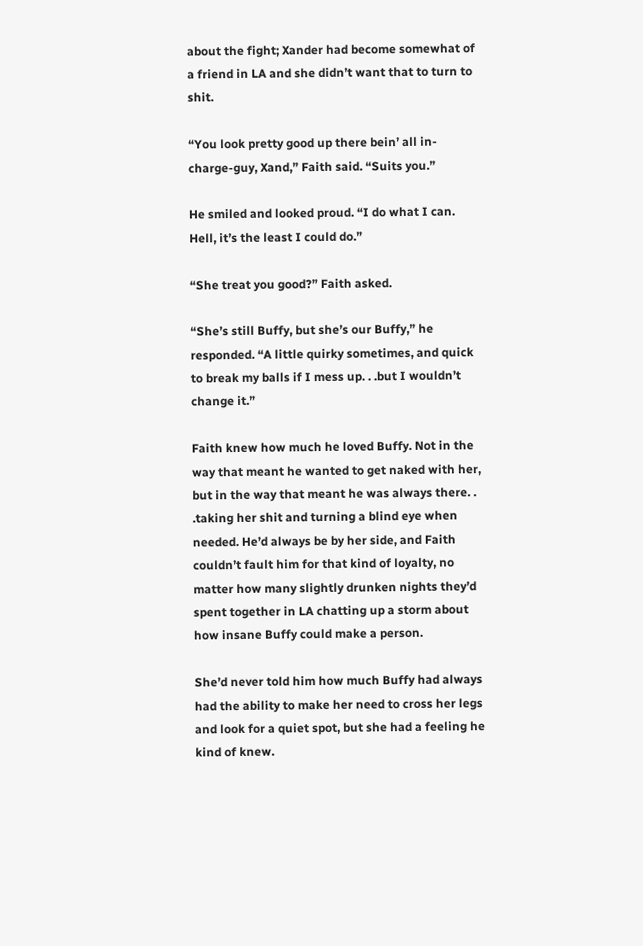about the fight; Xander had become somewhat of a friend in LA and she didn’t want that to turn to shit.

“You look pretty good up there bein’ all in-charge-guy, Xand,” Faith said. “Suits you.”

He smiled and looked proud. “I do what I can. Hell, it’s the least I could do.”

“She treat you good?” Faith asked.

“She’s still Buffy, but she’s our Buffy,” he responded. “A little quirky sometimes, and quick to break my balls if I mess up. . .but I wouldn’t change it.”

Faith knew how much he loved Buffy. Not in the way that meant he wanted to get naked with her, but in the way that meant he was always there. . .taking her shit and turning a blind eye when needed. He’d always be by her side, and Faith couldn’t fault him for that kind of loyalty, no matter how many slightly drunken nights they’d spent together in LA chatting up a storm about how insane Buffy could make a person.

She’d never told him how much Buffy had always had the ability to make her need to cross her legs and look for a quiet spot, but she had a feeling he kind of knew.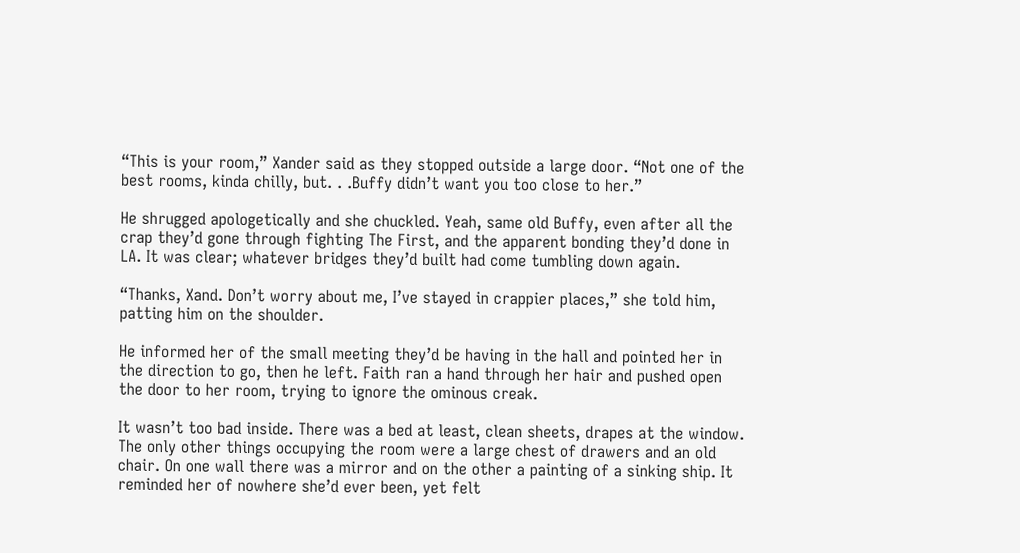“This is your room,” Xander said as they stopped outside a large door. “Not one of the best rooms, kinda chilly, but. . .Buffy didn’t want you too close to her.”

He shrugged apologetically and she chuckled. Yeah, same old Buffy, even after all the crap they’d gone through fighting The First, and the apparent bonding they’d done in LA. It was clear; whatever bridges they’d built had come tumbling down again.

“Thanks, Xand. Don’t worry about me, I’ve stayed in crappier places,” she told him, patting him on the shoulder.

He informed her of the small meeting they’d be having in the hall and pointed her in the direction to go, then he left. Faith ran a hand through her hair and pushed open the door to her room, trying to ignore the ominous creak.

It wasn’t too bad inside. There was a bed at least, clean sheets, drapes at the window. The only other things occupying the room were a large chest of drawers and an old chair. On one wall there was a mirror and on the other a painting of a sinking ship. It reminded her of nowhere she’d ever been, yet felt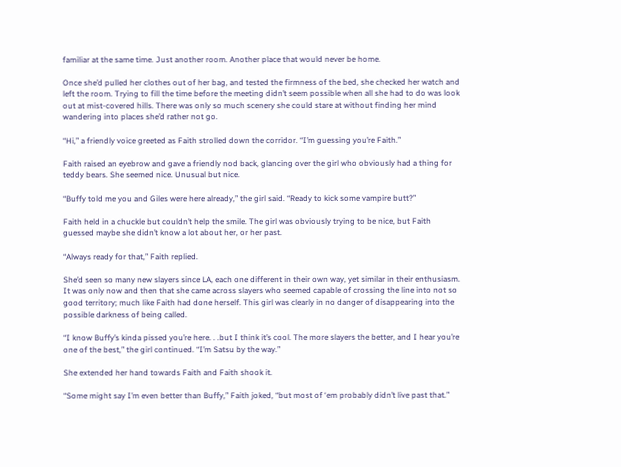familiar at the same time. Just another room. Another place that would never be home.

Once she’d pulled her clothes out of her bag, and tested the firmness of the bed, she checked her watch and left the room. Trying to fill the time before the meeting didn’t seem possible when all she had to do was look out at mist-covered hills. There was only so much scenery she could stare at without finding her mind wandering into places she’d rather not go.

“Hi,” a friendly voice greeted as Faith strolled down the corridor. “I’m guessing you’re Faith.”

Faith raised an eyebrow and gave a friendly nod back, glancing over the girl who obviously had a thing for teddy bears. She seemed nice. Unusual but nice.

“Buffy told me you and Giles were here already,” the girl said. “Ready to kick some vampire butt?”

Faith held in a chuckle but couldn’t help the smile. The girl was obviously trying to be nice, but Faith guessed maybe she didn’t know a lot about her, or her past.

“Always ready for that,” Faith replied.

She’d seen so many new slayers since LA, each one different in their own way, yet similar in their enthusiasm. It was only now and then that she came across slayers who seemed capable of crossing the line into not so good territory; much like Faith had done herself. This girl was clearly in no danger of disappearing into the possible darkness of being called.

“I know Buffy’s kinda pissed you’re here. . .but I think it’s cool. The more slayers the better, and I hear you’re one of the best,” the girl continued. “I’m Satsu by the way.”

She extended her hand towards Faith and Faith shook it.

“Some might say I’m even better than Buffy,” Faith joked, “but most of ‘em probably didn’t live past that.”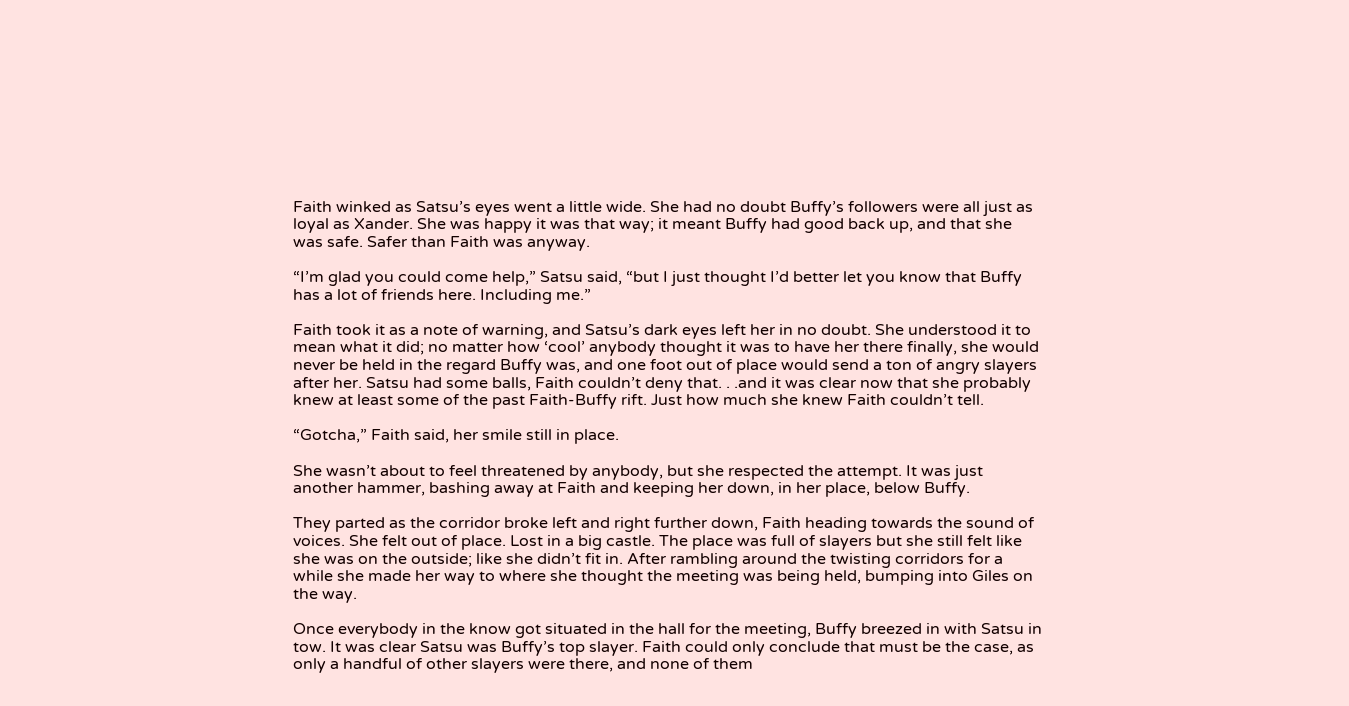Faith winked as Satsu’s eyes went a little wide. She had no doubt Buffy’s followers were all just as loyal as Xander. She was happy it was that way; it meant Buffy had good back up, and that she was safe. Safer than Faith was anyway.

“I’m glad you could come help,” Satsu said, “but I just thought I’d better let you know that Buffy has a lot of friends here. Including me.”

Faith took it as a note of warning, and Satsu’s dark eyes left her in no doubt. She understood it to mean what it did; no matter how ‘cool’ anybody thought it was to have her there finally, she would never be held in the regard Buffy was, and one foot out of place would send a ton of angry slayers after her. Satsu had some balls, Faith couldn’t deny that. . .and it was clear now that she probably knew at least some of the past Faith-Buffy rift. Just how much she knew Faith couldn’t tell.

“Gotcha,” Faith said, her smile still in place.

She wasn’t about to feel threatened by anybody, but she respected the attempt. It was just another hammer, bashing away at Faith and keeping her down, in her place, below Buffy.

They parted as the corridor broke left and right further down, Faith heading towards the sound of voices. She felt out of place. Lost in a big castle. The place was full of slayers but she still felt like she was on the outside; like she didn’t fit in. After rambling around the twisting corridors for a while she made her way to where she thought the meeting was being held, bumping into Giles on the way.

Once everybody in the know got situated in the hall for the meeting, Buffy breezed in with Satsu in tow. It was clear Satsu was Buffy’s top slayer. Faith could only conclude that must be the case, as only a handful of other slayers were there, and none of them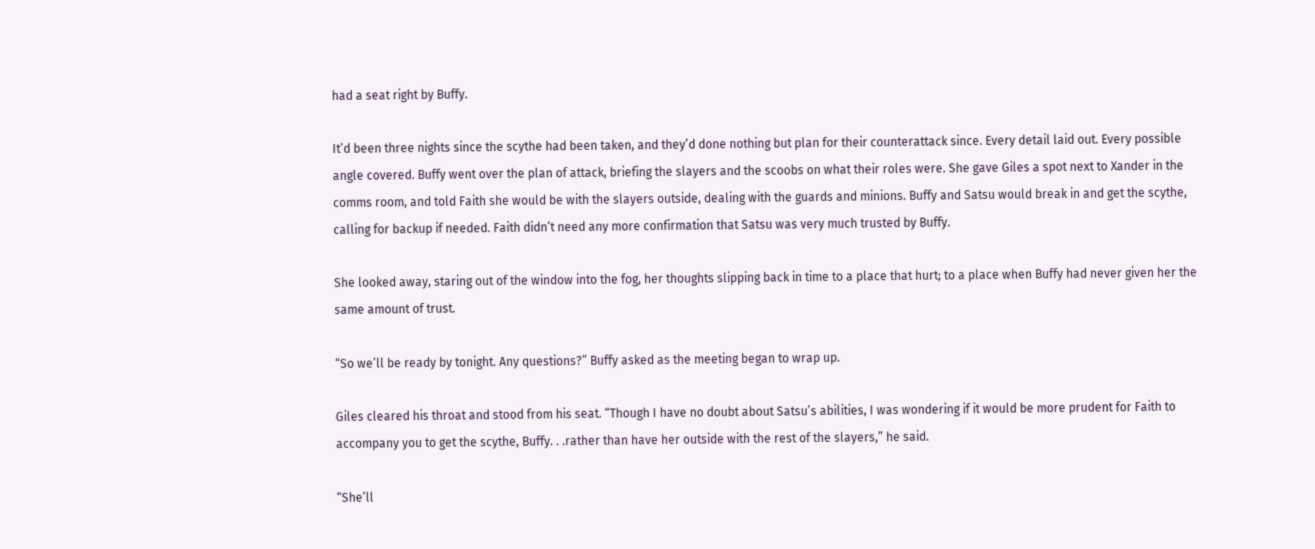had a seat right by Buffy.

It’d been three nights since the scythe had been taken, and they’d done nothing but plan for their counterattack since. Every detail laid out. Every possible angle covered. Buffy went over the plan of attack, briefing the slayers and the scoobs on what their roles were. She gave Giles a spot next to Xander in the comms room, and told Faith she would be with the slayers outside, dealing with the guards and minions. Buffy and Satsu would break in and get the scythe, calling for backup if needed. Faith didn’t need any more confirmation that Satsu was very much trusted by Buffy.

She looked away, staring out of the window into the fog, her thoughts slipping back in time to a place that hurt; to a place when Buffy had never given her the same amount of trust.

“So we’ll be ready by tonight. Any questions?” Buffy asked as the meeting began to wrap up.

Giles cleared his throat and stood from his seat. “Though I have no doubt about Satsu’s abilities, I was wondering if it would be more prudent for Faith to accompany you to get the scythe, Buffy. . .rather than have her outside with the rest of the slayers,” he said.

“She’ll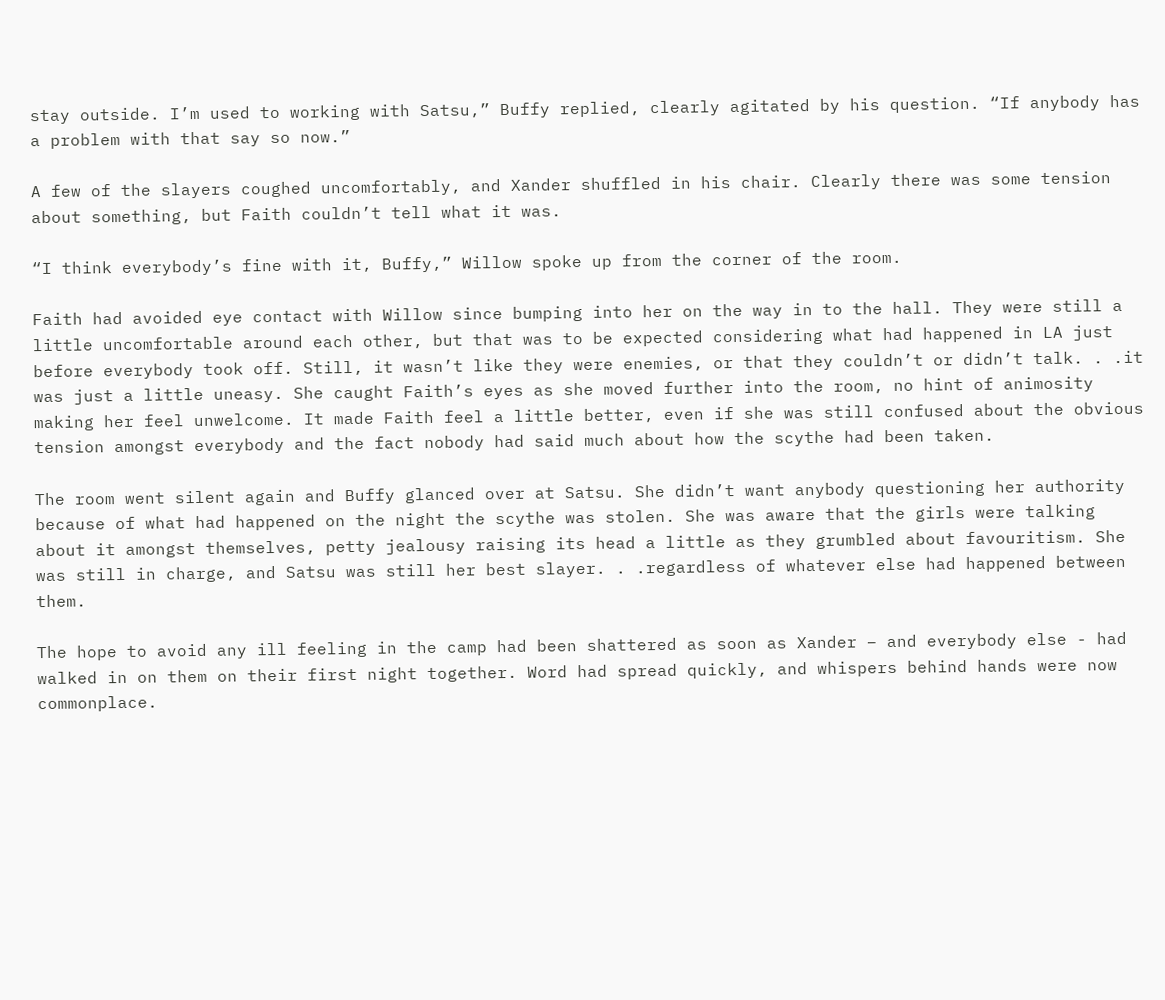stay outside. I’m used to working with Satsu,” Buffy replied, clearly agitated by his question. “If anybody has a problem with that say so now.”

A few of the slayers coughed uncomfortably, and Xander shuffled in his chair. Clearly there was some tension about something, but Faith couldn’t tell what it was.

“I think everybody’s fine with it, Buffy,” Willow spoke up from the corner of the room.

Faith had avoided eye contact with Willow since bumping into her on the way in to the hall. They were still a little uncomfortable around each other, but that was to be expected considering what had happened in LA just before everybody took off. Still, it wasn’t like they were enemies, or that they couldn’t or didn’t talk. . .it was just a little uneasy. She caught Faith’s eyes as she moved further into the room, no hint of animosity making her feel unwelcome. It made Faith feel a little better, even if she was still confused about the obvious tension amongst everybody and the fact nobody had said much about how the scythe had been taken.

The room went silent again and Buffy glanced over at Satsu. She didn’t want anybody questioning her authority because of what had happened on the night the scythe was stolen. She was aware that the girls were talking about it amongst themselves, petty jealousy raising its head a little as they grumbled about favouritism. She was still in charge, and Satsu was still her best slayer. . .regardless of whatever else had happened between them.

The hope to avoid any ill feeling in the camp had been shattered as soon as Xander – and everybody else - had walked in on them on their first night together. Word had spread quickly, and whispers behind hands were now commonplace.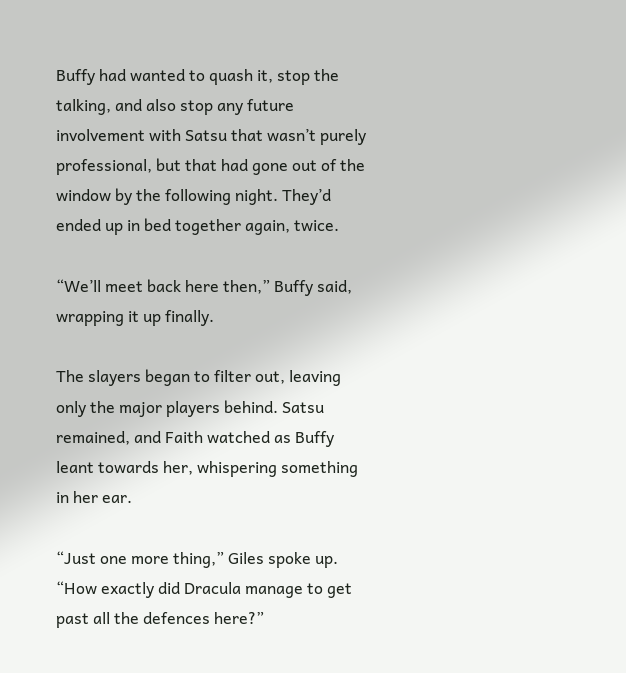Buffy had wanted to quash it, stop the talking, and also stop any future involvement with Satsu that wasn’t purely professional, but that had gone out of the window by the following night. They’d ended up in bed together again, twice.

“We’ll meet back here then,” Buffy said, wrapping it up finally.

The slayers began to filter out, leaving only the major players behind. Satsu remained, and Faith watched as Buffy leant towards her, whispering something in her ear.

“Just one more thing,” Giles spoke up. “How exactly did Dracula manage to get past all the defences here?”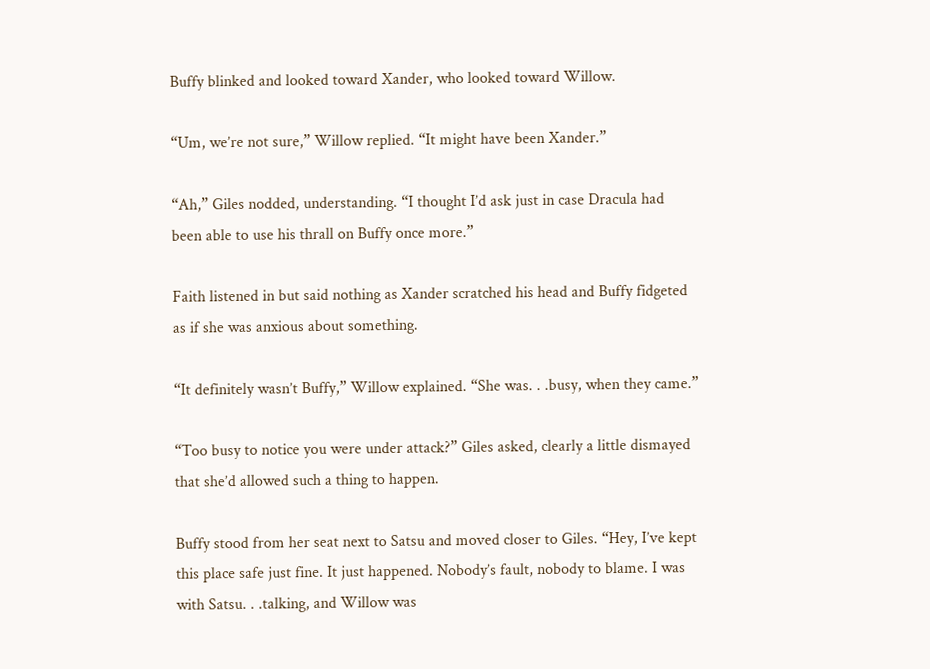Buffy blinked and looked toward Xander, who looked toward Willow.

“Um, we’re not sure,” Willow replied. “It might have been Xander.”

“Ah,” Giles nodded, understanding. “I thought I’d ask just in case Dracula had been able to use his thrall on Buffy once more.”

Faith listened in but said nothing as Xander scratched his head and Buffy fidgeted as if she was anxious about something.

“It definitely wasn’t Buffy,” Willow explained. “She was. . .busy, when they came.”

“Too busy to notice you were under attack?” Giles asked, clearly a little dismayed that she’d allowed such a thing to happen.

Buffy stood from her seat next to Satsu and moved closer to Giles. “Hey, I’ve kept this place safe just fine. It just happened. Nobody’s fault, nobody to blame. I was with Satsu. . .talking, and Willow was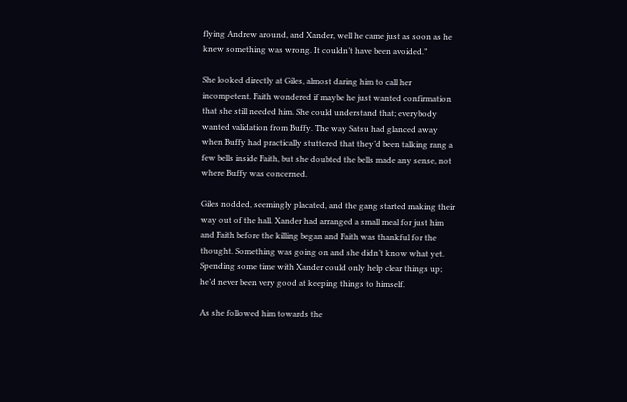flying Andrew around, and Xander, well he came just as soon as he knew something was wrong. It couldn’t have been avoided.”

She looked directly at Giles, almost daring him to call her incompetent. Faith wondered if maybe he just wanted confirmation that she still needed him. She could understand that; everybody wanted validation from Buffy. The way Satsu had glanced away when Buffy had practically stuttered that they’d been talking rang a few bells inside Faith, but she doubted the bells made any sense, not where Buffy was concerned.

Giles nodded, seemingly placated, and the gang started making their way out of the hall. Xander had arranged a small meal for just him and Faith before the killing began and Faith was thankful for the thought. Something was going on and she didn’t know what yet. Spending some time with Xander could only help clear things up; he’d never been very good at keeping things to himself.

As she followed him towards the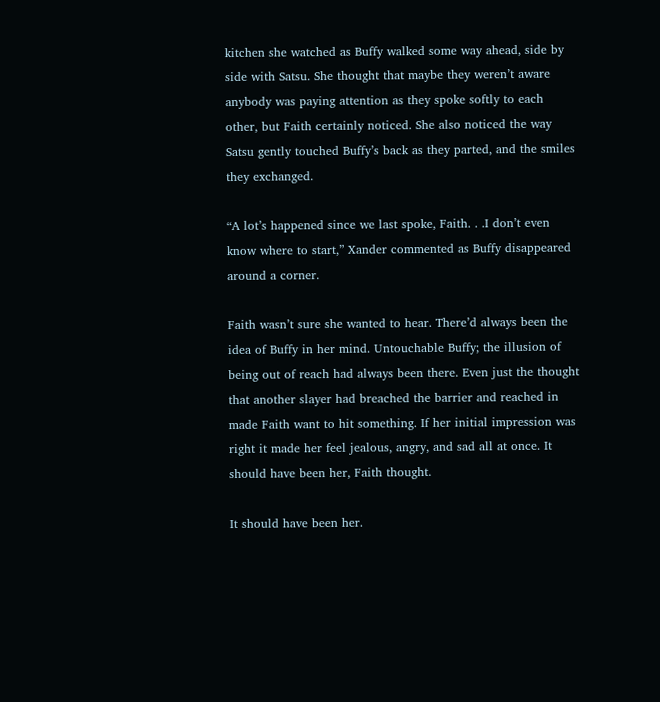kitchen she watched as Buffy walked some way ahead, side by side with Satsu. She thought that maybe they weren’t aware anybody was paying attention as they spoke softly to each other, but Faith certainly noticed. She also noticed the way Satsu gently touched Buffy’s back as they parted, and the smiles they exchanged.

“A lot’s happened since we last spoke, Faith. . .I don’t even know where to start,” Xander commented as Buffy disappeared around a corner.

Faith wasn’t sure she wanted to hear. There’d always been the idea of Buffy in her mind. Untouchable Buffy; the illusion of being out of reach had always been there. Even just the thought that another slayer had breached the barrier and reached in made Faith want to hit something. If her initial impression was right it made her feel jealous, angry, and sad all at once. It should have been her, Faith thought.

It should have been her.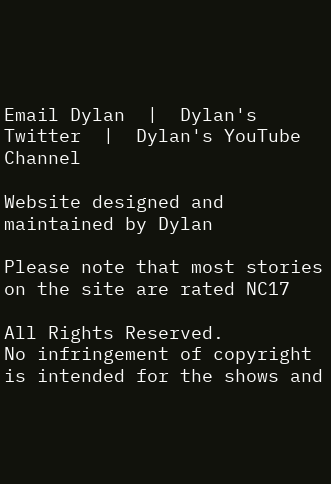Email Dylan  |  Dylan's Twitter  |  Dylan's YouTube Channel

Website designed and maintained by Dylan

Please note that most stories on the site are rated NC17

All Rights Reserved.
No infringement of copyright is intended for the shows and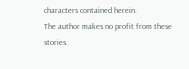characters contained herein.
The author makes no profit from these stories.